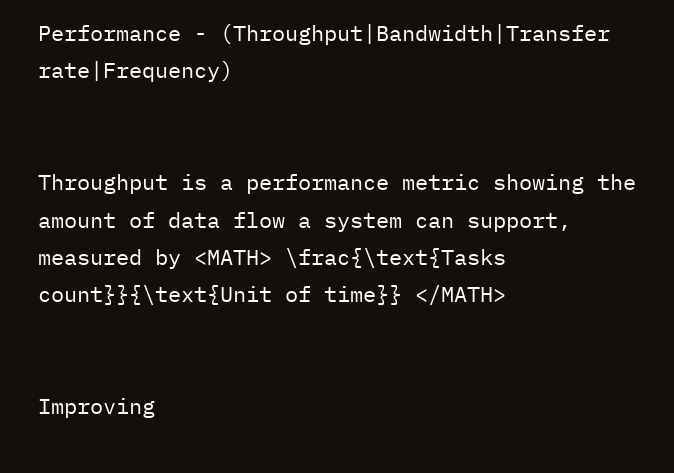Performance - (Throughput|Bandwidth|Transfer rate|Frequency)


Throughput is a performance metric showing the amount of data flow a system can support, measured by <MATH> \frac{\text{Tasks count}}{\text{Unit of time}} </MATH>


Improving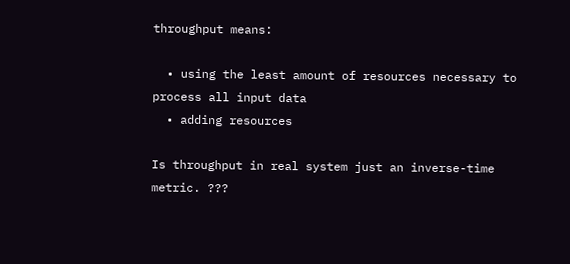throughput means:

  • using the least amount of resources necessary to process all input data
  • adding resources

Is throughput in real system just an inverse-time metric. ???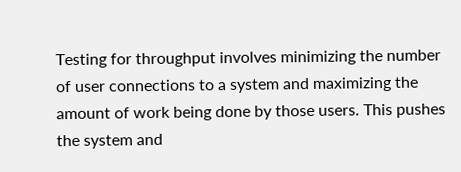Testing for throughput involves minimizing the number of user connections to a system and maximizing the amount of work being done by those users. This pushes the system and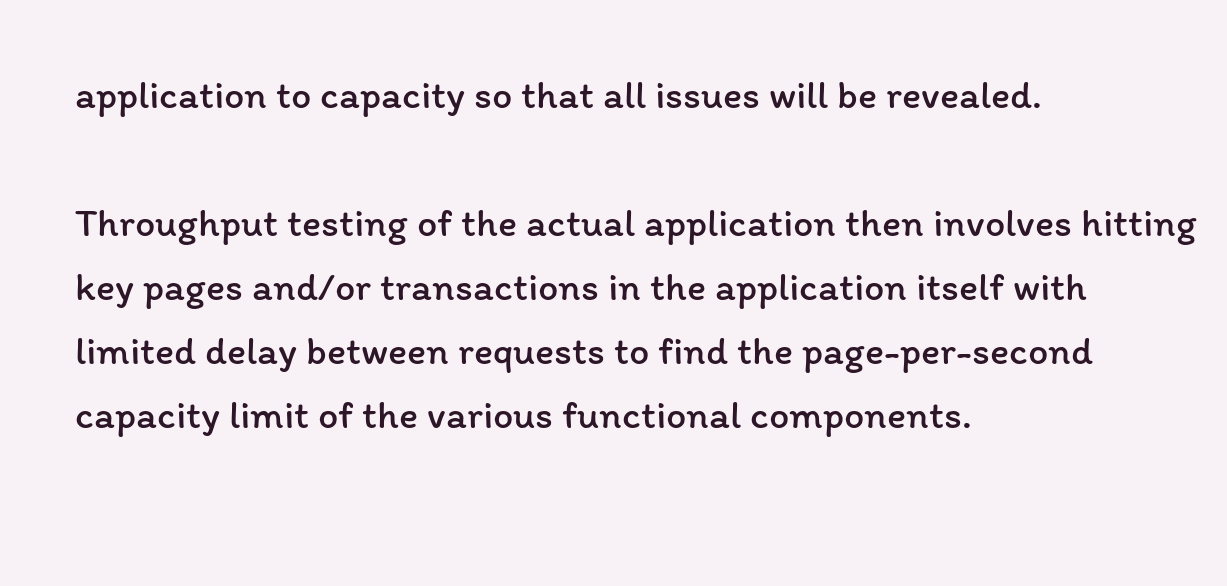application to capacity so that all issues will be revealed.

Throughput testing of the actual application then involves hitting key pages and/or transactions in the application itself with limited delay between requests to find the page-per-second capacity limit of the various functional components.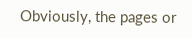Obviously, the pages or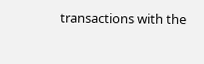transactions with the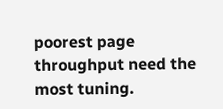poorest page throughput need the most tuning.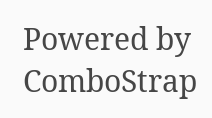Powered by ComboStrap